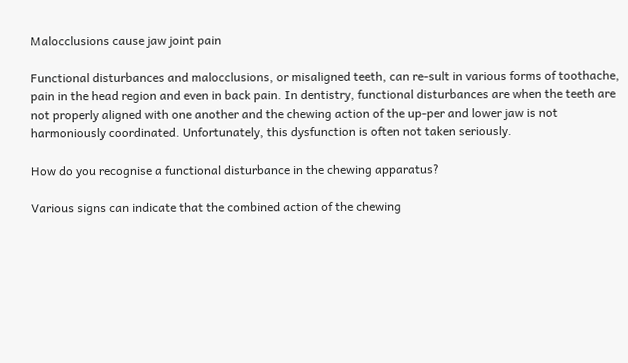Malocclusions cause jaw joint pain

Functional disturbances and malocclusions, or misaligned teeth, can re-sult in various forms of toothache, pain in the head region and even in back pain. In dentistry, functional disturbances are when the teeth are not properly aligned with one another and the chewing action of the up-per and lower jaw is not harmoniously coordinated. Unfortunately, this dysfunction is often not taken seriously.

How do you recognise a functional disturbance in the chewing apparatus?

Various signs can indicate that the combined action of the chewing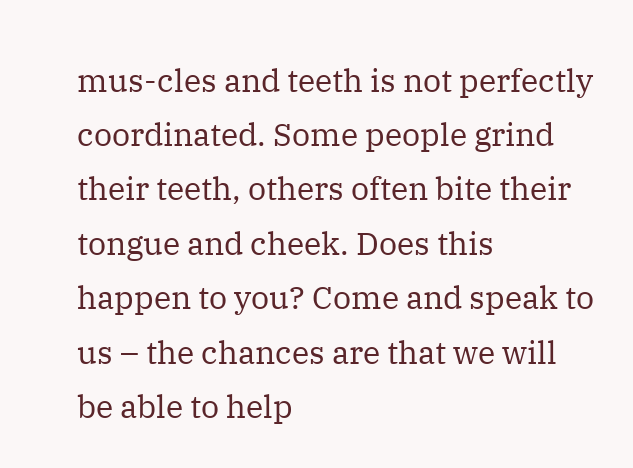mus-cles and teeth is not perfectly coordinated. Some people grind their teeth, others often bite their tongue and cheek. Does this happen to you? Come and speak to us – the chances are that we will be able to help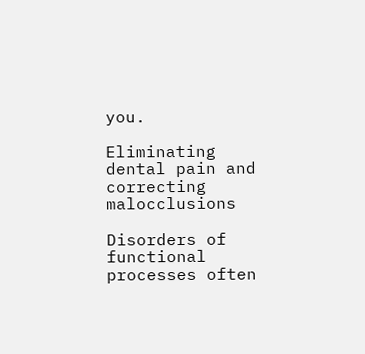you.

Eliminating dental pain and correcting malocclusions

Disorders of functional processes often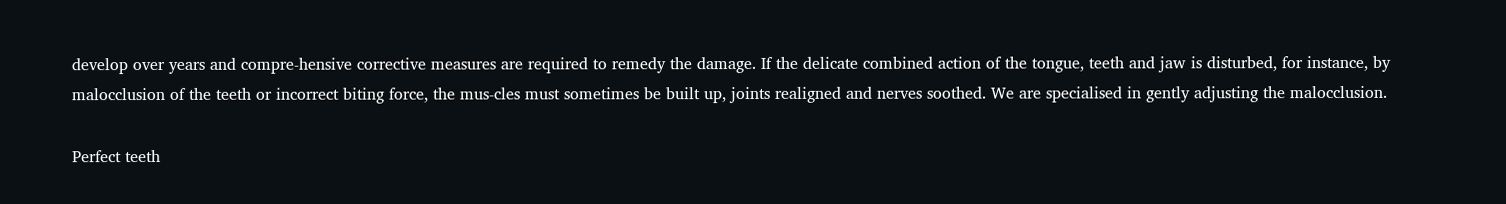develop over years and compre-hensive corrective measures are required to remedy the damage. If the delicate combined action of the tongue, teeth and jaw is disturbed, for instance, by malocclusion of the teeth or incorrect biting force, the mus-cles must sometimes be built up, joints realigned and nerves soothed. We are specialised in gently adjusting the malocclusion.

Perfect teeth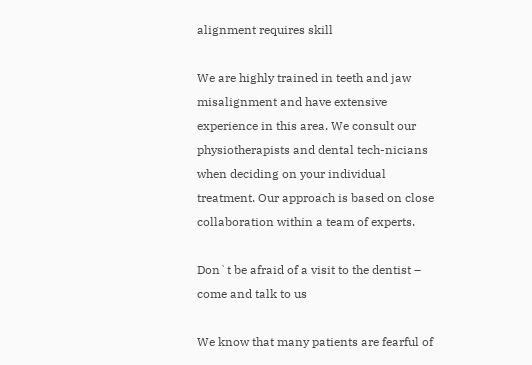alignment requires skill

We are highly trained in teeth and jaw misalignment and have extensive experience in this area. We consult our physiotherapists and dental tech-nicians when deciding on your individual treatment. Our approach is based on close collaboration within a team of experts.

Don`t be afraid of a visit to the dentist – come and talk to us

We know that many patients are fearful of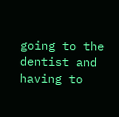going to the dentist and having to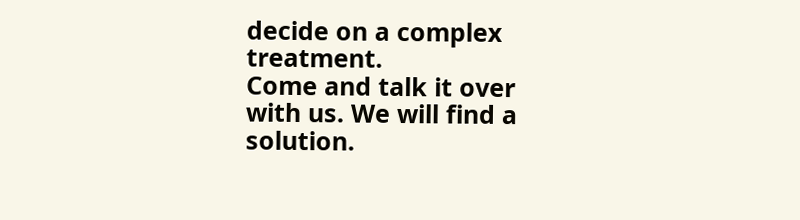decide on a complex treatment.
Come and talk it over with us. We will find a solution.